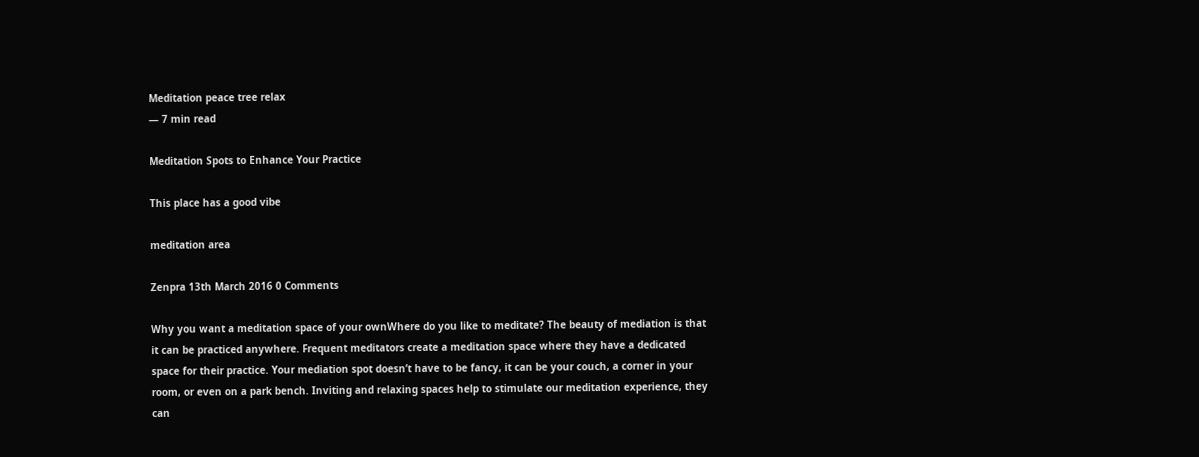Meditation peace tree relax
— 7 min read

Meditation Spots to Enhance Your Practice

This place has a good vibe

meditation area

Zenpra 13th March 2016 0 Comments

Why you want a meditation space of your ownWhere do you like to meditate? The beauty of mediation is that it can be practiced anywhere. Frequent meditators create a meditation space where they have a dedicated space for their practice. Your mediation spot doesn’t have to be fancy, it can be your couch, a corner in your room, or even on a park bench. Inviting and relaxing spaces help to stimulate our meditation experience, they can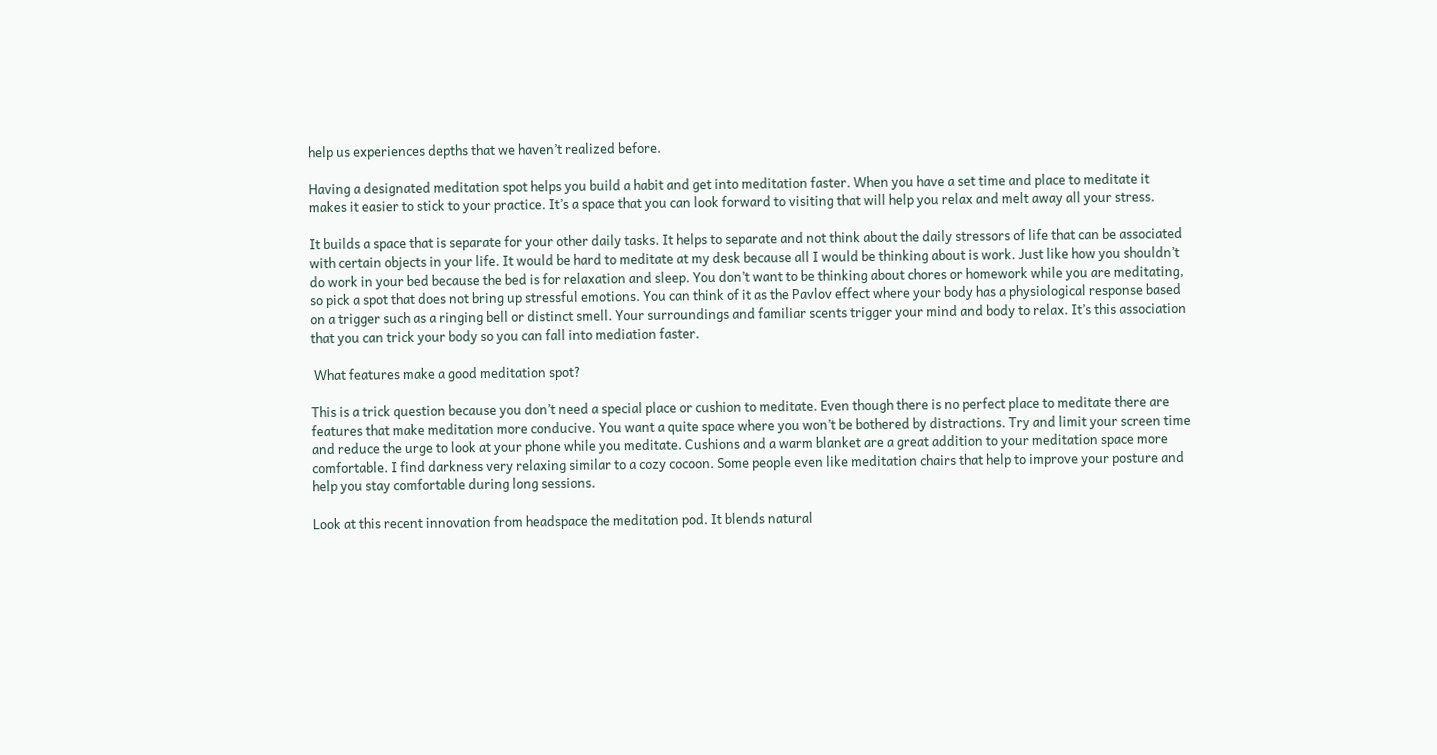help us experiences depths that we haven’t realized before.

Having a designated meditation spot helps you build a habit and get into meditation faster. When you have a set time and place to meditate it makes it easier to stick to your practice. It’s a space that you can look forward to visiting that will help you relax and melt away all your stress.

It builds a space that is separate for your other daily tasks. It helps to separate and not think about the daily stressors of life that can be associated with certain objects in your life. It would be hard to meditate at my desk because all I would be thinking about is work. Just like how you shouldn’t do work in your bed because the bed is for relaxation and sleep. You don’t want to be thinking about chores or homework while you are meditating, so pick a spot that does not bring up stressful emotions. You can think of it as the Pavlov effect where your body has a physiological response based on a trigger such as a ringing bell or distinct smell. Your surroundings and familiar scents trigger your mind and body to relax. It’s this association that you can trick your body so you can fall into mediation faster.

 What features make a good meditation spot?

This is a trick question because you don’t need a special place or cushion to meditate. Even though there is no perfect place to meditate there are features that make meditation more conducive. You want a quite space where you won’t be bothered by distractions. Try and limit your screen time and reduce the urge to look at your phone while you meditate. Cushions and a warm blanket are a great addition to your meditation space more comfortable. I find darkness very relaxing similar to a cozy cocoon. Some people even like meditation chairs that help to improve your posture and help you stay comfortable during long sessions.

Look at this recent innovation from headspace the meditation pod. It blends natural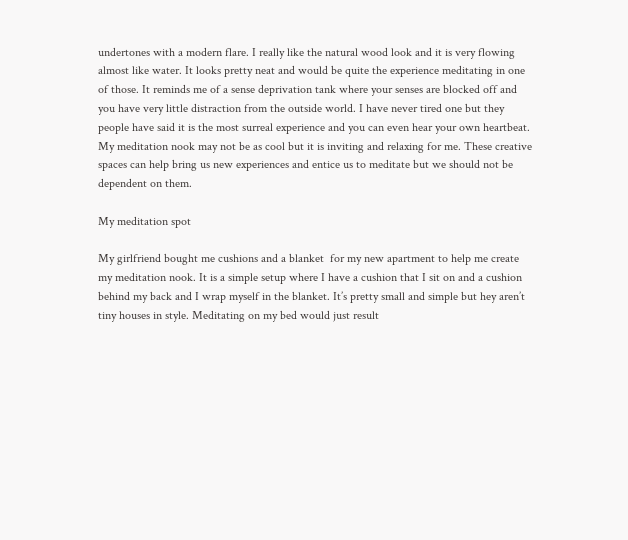undertones with a modern flare. I really like the natural wood look and it is very flowing almost like water. It looks pretty neat and would be quite the experience meditating in one of those. It reminds me of a sense deprivation tank where your senses are blocked off and you have very little distraction from the outside world. I have never tired one but they people have said it is the most surreal experience and you can even hear your own heartbeat. My meditation nook may not be as cool but it is inviting and relaxing for me. These creative spaces can help bring us new experiences and entice us to meditate but we should not be dependent on them.

My meditation spot

My girlfriend bought me cushions and a blanket  for my new apartment to help me create my meditation nook. It is a simple setup where I have a cushion that I sit on and a cushion behind my back and I wrap myself in the blanket. It’s pretty small and simple but hey aren’t tiny houses in style. Meditating on my bed would just result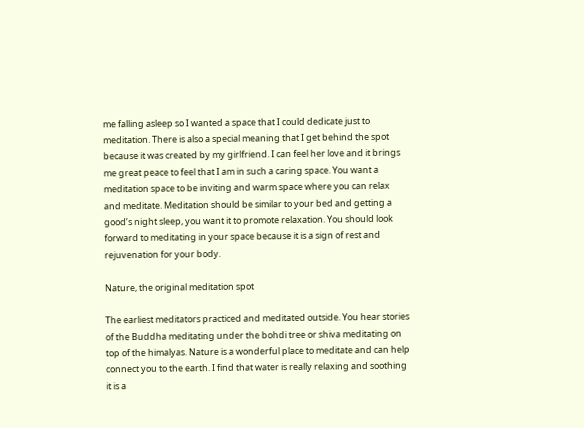me falling asleep so I wanted a space that I could dedicate just to meditation. There is also a special meaning that I get behind the spot because it was created by my girlfriend. I can feel her love and it brings me great peace to feel that I am in such a caring space. You want a meditation space to be inviting and warm space where you can relax and meditate. Meditation should be similar to your bed and getting a good’s night sleep, you want it to promote relaxation. You should look forward to meditating in your space because it is a sign of rest and rejuvenation for your body.

Nature, the original meditation spot

The earliest meditators practiced and meditated outside. You hear stories of the Buddha meditating under the bohdi tree or shiva meditating on top of the himalyas. Nature is a wonderful place to meditate and can help connect you to the earth. I find that water is really relaxing and soothing it is a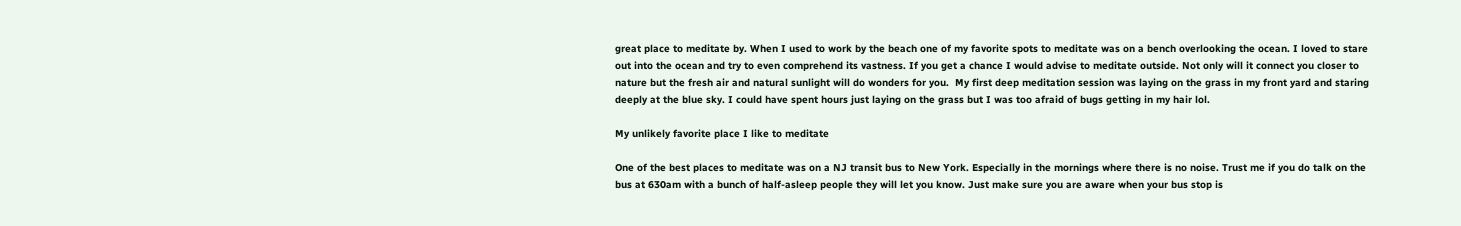great place to meditate by. When I used to work by the beach one of my favorite spots to meditate was on a bench overlooking the ocean. I loved to stare out into the ocean and try to even comprehend its vastness. If you get a chance I would advise to meditate outside. Not only will it connect you closer to nature but the fresh air and natural sunlight will do wonders for you.  My first deep meditation session was laying on the grass in my front yard and staring deeply at the blue sky. I could have spent hours just laying on the grass but I was too afraid of bugs getting in my hair lol.

My unlikely favorite place I like to meditate

One of the best places to meditate was on a NJ transit bus to New York. Especially in the mornings where there is no noise. Trust me if you do talk on the bus at 630am with a bunch of half-asleep people they will let you know. Just make sure you are aware when your bus stop is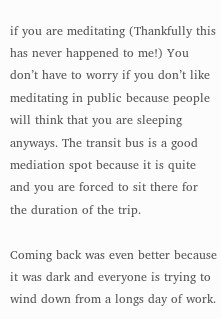if you are meditating (Thankfully this has never happened to me!) You don’t have to worry if you don’t like meditating in public because people will think that you are sleeping anyways. The transit bus is a good mediation spot because it is quite and you are forced to sit there for the duration of the trip.

Coming back was even better because it was dark and everyone is trying to wind down from a longs day of work.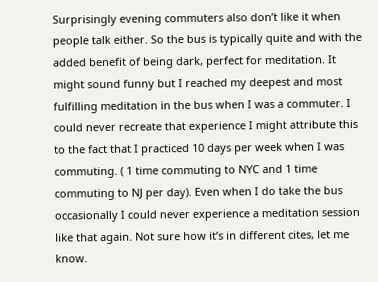Surprisingly evening commuters also don’t like it when people talk either. So the bus is typically quite and with the added benefit of being dark, perfect for meditation. It might sound funny but I reached my deepest and most fulfilling meditation in the bus when I was a commuter. I could never recreate that experience I might attribute this to the fact that I practiced 10 days per week when I was commuting. ( 1 time commuting to NYC and 1 time commuting to NJ per day). Even when I do take the bus occasionally I could never experience a meditation session like that again. Not sure how it’s in different cites, let me know.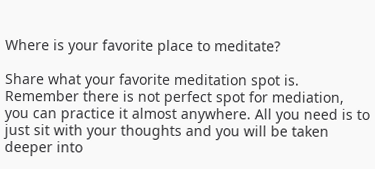Where is your favorite place to meditate?

Share what your favorite meditation spot is. Remember there is not perfect spot for mediation, you can practice it almost anywhere. All you need is to just sit with your thoughts and you will be taken deeper into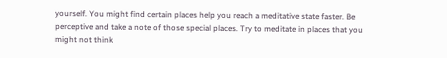yourself. You might find certain places help you reach a meditative state faster. Be perceptive and take a note of those special places. Try to meditate in places that you might not think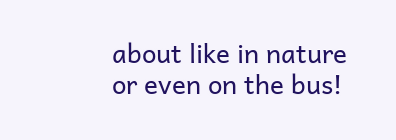about like in nature or even on the bus!